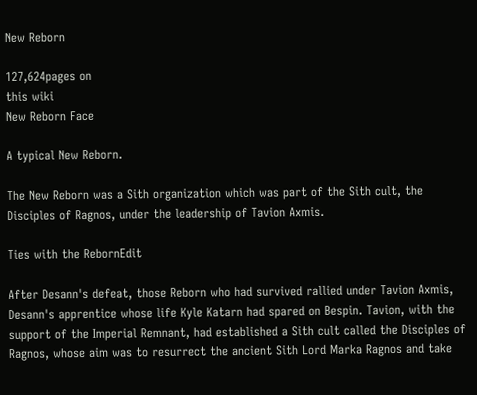New Reborn

127,624pages on
this wiki
New Reborn Face

A typical New Reborn.

The New Reborn was a Sith organization which was part of the Sith cult, the Disciples of Ragnos, under the leadership of Tavion Axmis.

Ties with the RebornEdit

After Desann's defeat, those Reborn who had survived rallied under Tavion Axmis, Desann's apprentice whose life Kyle Katarn had spared on Bespin. Tavion, with the support of the Imperial Remnant, had established a Sith cult called the Disciples of Ragnos, whose aim was to resurrect the ancient Sith Lord Marka Ragnos and take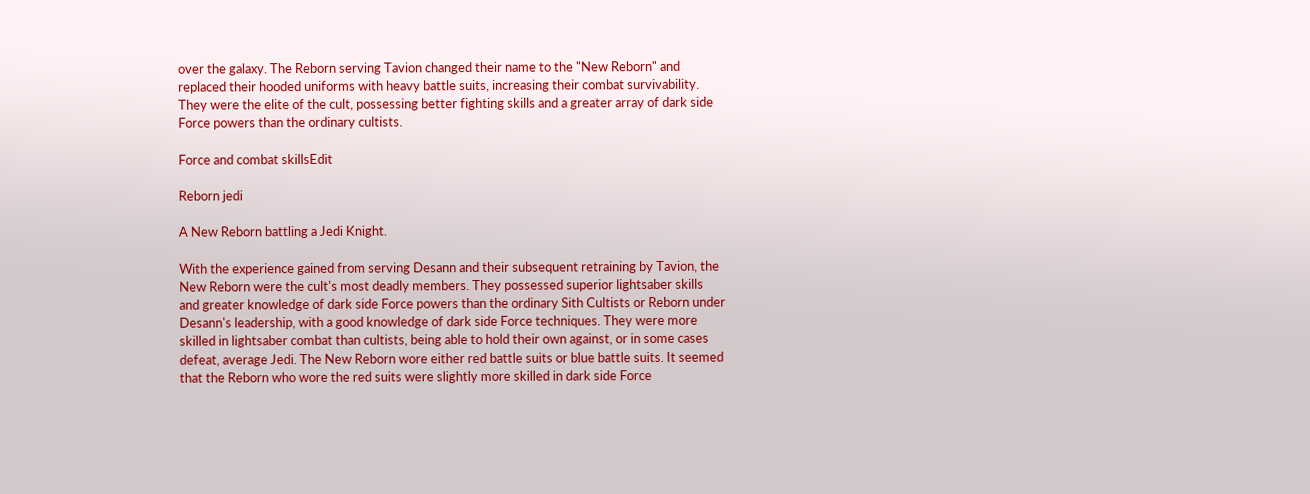over the galaxy. The Reborn serving Tavion changed their name to the "New Reborn" and replaced their hooded uniforms with heavy battle suits, increasing their combat survivability. They were the elite of the cult, possessing better fighting skills and a greater array of dark side Force powers than the ordinary cultists.

Force and combat skillsEdit

Reborn jedi

A New Reborn battling a Jedi Knight.

With the experience gained from serving Desann and their subsequent retraining by Tavion, the New Reborn were the cult's most deadly members. They possessed superior lightsaber skills and greater knowledge of dark side Force powers than the ordinary Sith Cultists or Reborn under Desann's leadership, with a good knowledge of dark side Force techniques. They were more skilled in lightsaber combat than cultists, being able to hold their own against, or in some cases defeat, average Jedi. The New Reborn wore either red battle suits or blue battle suits. It seemed that the Reborn who wore the red suits were slightly more skilled in dark side Force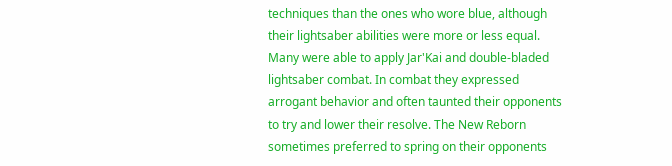techniques than the ones who wore blue, although their lightsaber abilities were more or less equal. Many were able to apply Jar'Kai and double-bladed lightsaber combat. In combat they expressed arrogant behavior and often taunted their opponents to try and lower their resolve. The New Reborn sometimes preferred to spring on their opponents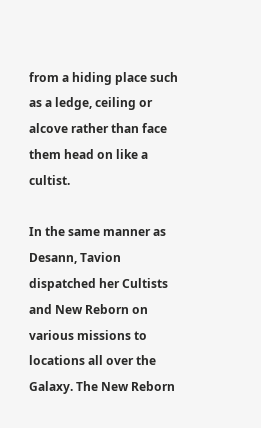from a hiding place such as a ledge, ceiling or alcove rather than face them head on like a cultist.

In the same manner as Desann, Tavion dispatched her Cultists and New Reborn on various missions to locations all over the Galaxy. The New Reborn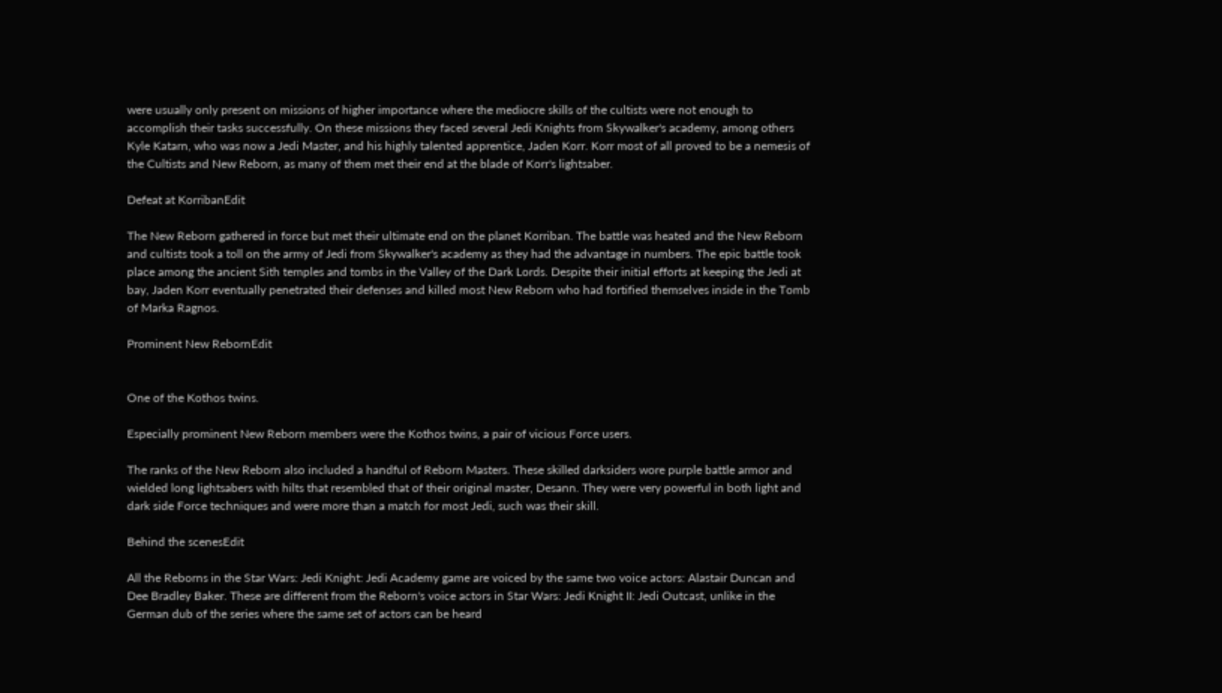were usually only present on missions of higher importance where the mediocre skills of the cultists were not enough to accomplish their tasks successfully. On these missions they faced several Jedi Knights from Skywalker's academy, among others Kyle Katarn, who was now a Jedi Master, and his highly talented apprentice, Jaden Korr. Korr most of all proved to be a nemesis of the Cultists and New Reborn, as many of them met their end at the blade of Korr's lightsaber.

Defeat at KorribanEdit

The New Reborn gathered in force but met their ultimate end on the planet Korriban. The battle was heated and the New Reborn and cultists took a toll on the army of Jedi from Skywalker's academy as they had the advantage in numbers. The epic battle took place among the ancient Sith temples and tombs in the Valley of the Dark Lords. Despite their initial efforts at keeping the Jedi at bay, Jaden Korr eventually penetrated their defenses and killed most New Reborn who had fortified themselves inside in the Tomb of Marka Ragnos.

Prominent New RebornEdit


One of the Kothos twins.

Especially prominent New Reborn members were the Kothos twins, a pair of vicious Force users.

The ranks of the New Reborn also included a handful of Reborn Masters. These skilled darksiders wore purple battle armor and wielded long lightsabers with hilts that resembled that of their original master, Desann. They were very powerful in both light and dark side Force techniques and were more than a match for most Jedi, such was their skill.

Behind the scenesEdit

All the Reborns in the Star Wars: Jedi Knight: Jedi Academy game are voiced by the same two voice actors: Alastair Duncan and Dee Bradley Baker. These are different from the Reborn's voice actors in Star Wars: Jedi Knight II: Jedi Outcast, unlike in the German dub of the series where the same set of actors can be heard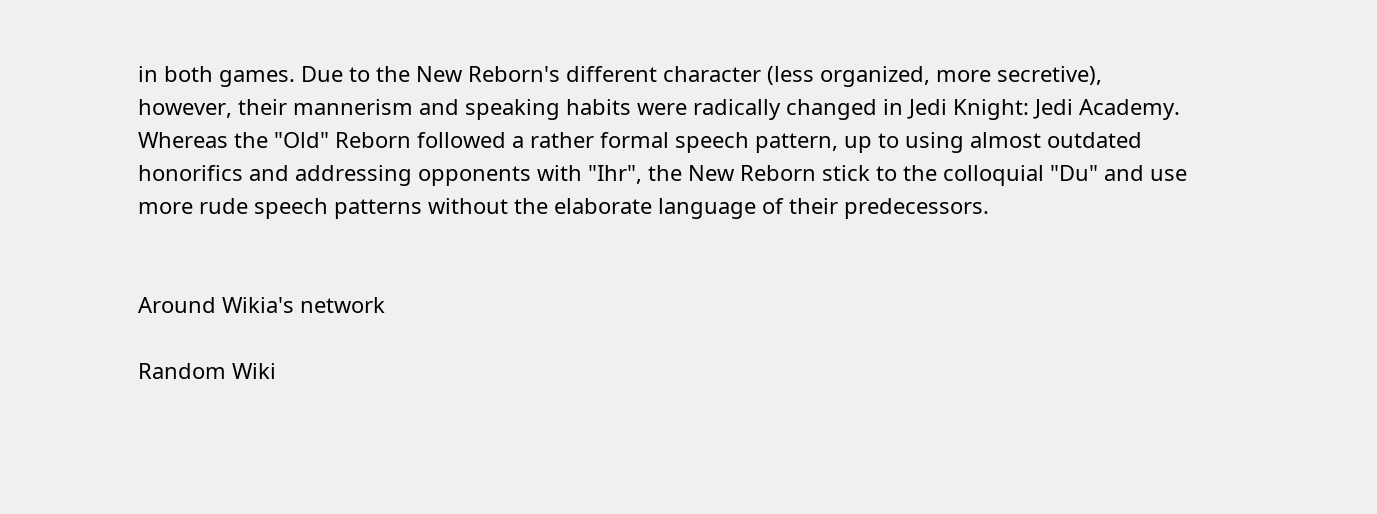in both games. Due to the New Reborn's different character (less organized, more secretive), however, their mannerism and speaking habits were radically changed in Jedi Knight: Jedi Academy. Whereas the "Old" Reborn followed a rather formal speech pattern, up to using almost outdated honorifics and addressing opponents with "Ihr", the New Reborn stick to the colloquial "Du" and use more rude speech patterns without the elaborate language of their predecessors.


Around Wikia's network

Random Wiki